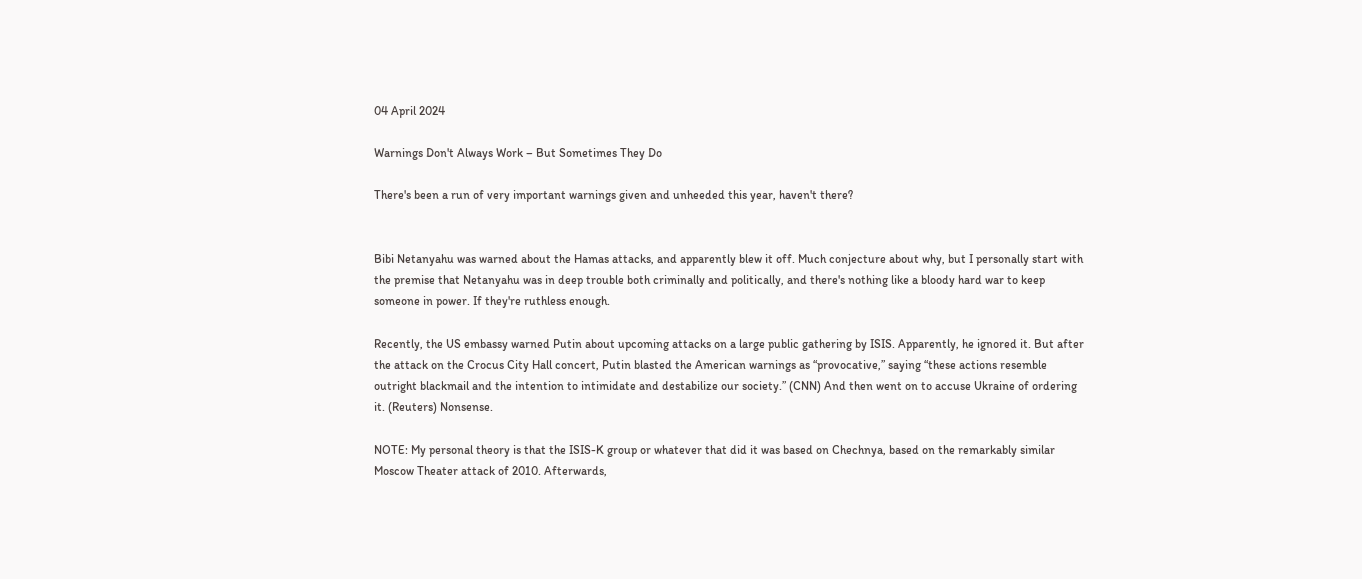04 April 2024

Warnings Don't Always Work – But Sometimes They Do

There's been a run of very important warnings given and unheeded this year, haven't there?


Bibi Netanyahu was warned about the Hamas attacks, and apparently blew it off. Much conjecture about why, but I personally start with the premise that Netanyahu was in deep trouble both criminally and politically, and there's nothing like a bloody hard war to keep someone in power. If they're ruthless enough.

Recently, the US embassy warned Putin about upcoming attacks on a large public gathering by ISIS. Apparently, he ignored it. But after the attack on the Crocus City Hall concert, Putin blasted the American warnings as “provocative,” saying “these actions resemble outright blackmail and the intention to intimidate and destabilize our society.” (CNN) And then went on to accuse Ukraine of ordering it. (Reuters) Nonsense.

NOTE: My personal theory is that the ISIS-K group or whatever that did it was based on Chechnya, based on the remarkably similar Moscow Theater attack of 2010. Afterwards,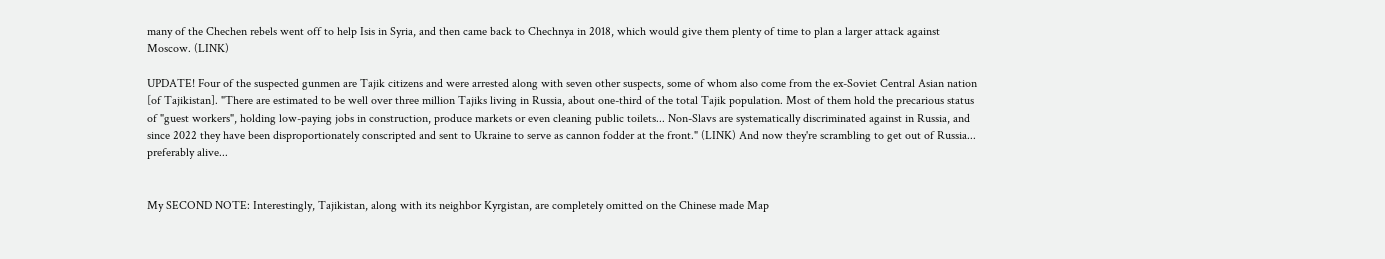many of the Chechen rebels went off to help Isis in Syria, and then came back to Chechnya in 2018, which would give them plenty of time to plan a larger attack against Moscow. (LINK)

UPDATE! Four of the suspected gunmen are Tajik citizens and were arrested along with seven other suspects, some of whom also come from the ex-Soviet Central Asian nation [of Tajikistan]. "There are estimated to be well over three million Tajiks living in Russia, about one-third of the total Tajik population. Most of them hold the precarious status of "guest workers", holding low-paying jobs in construction, produce markets or even cleaning public toilets... Non-Slavs are systematically discriminated against in Russia, and since 2022 they have been disproportionately conscripted and sent to Ukraine to serve as cannon fodder at the front." (LINK) And now they're scrambling to get out of Russia... preferably alive...


My SECOND NOTE: Interestingly, Tajikistan, along with its neighbor Kyrgistan, are completely omitted on the Chinese made Map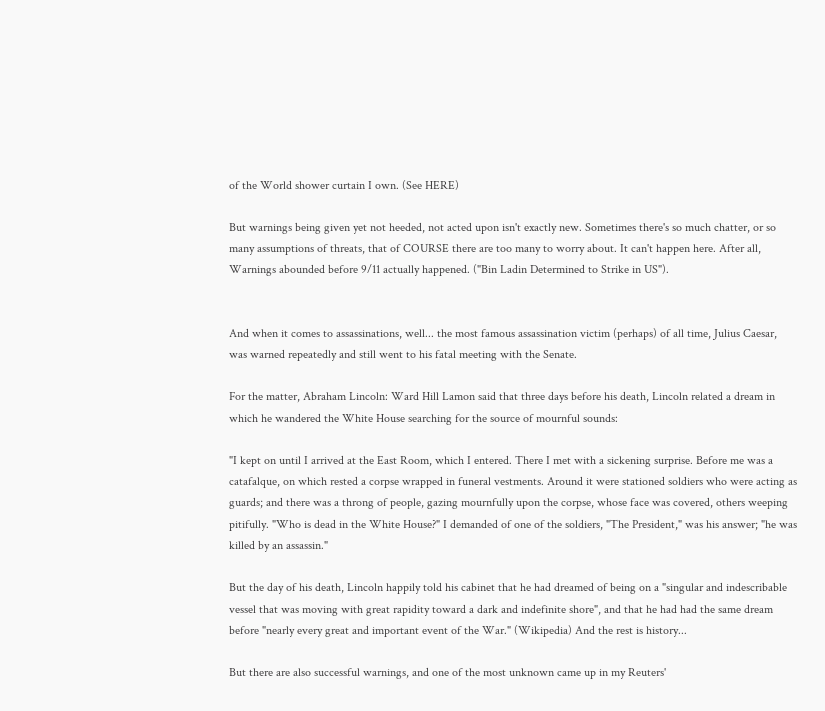of the World shower curtain I own. (See HERE)

But warnings being given yet not heeded, not acted upon isn't exactly new. Sometimes there's so much chatter, or so many assumptions of threats, that of COURSE there are too many to worry about. It can't happen here. After all, Warnings abounded before 9/11 actually happened. ("Bin Ladin Determined to Strike in US").


And when it comes to assassinations, well... the most famous assassination victim (perhaps) of all time, Julius Caesar, was warned repeatedly and still went to his fatal meeting with the Senate.

For the matter, Abraham Lincoln: Ward Hill Lamon said that three days before his death, Lincoln related a dream in which he wandered the White House searching for the source of mournful sounds:

"I kept on until I arrived at the East Room, which I entered. There I met with a sickening surprise. Before me was a catafalque, on which rested a corpse wrapped in funeral vestments. Around it were stationed soldiers who were acting as guards; and there was a throng of people, gazing mournfully upon the corpse, whose face was covered, others weeping pitifully. "Who is dead in the White House?" I demanded of one of the soldiers, "The President," was his answer; "he was killed by an assassin."

But the day of his death, Lincoln happily told his cabinet that he had dreamed of being on a "singular and indescribable vessel that was moving with great rapidity toward a dark and indefinite shore", and that he had had the same dream before "nearly every great and important event of the War." (Wikipedia) And the rest is history...

But there are also successful warnings, and one of the most unknown came up in my Reuters'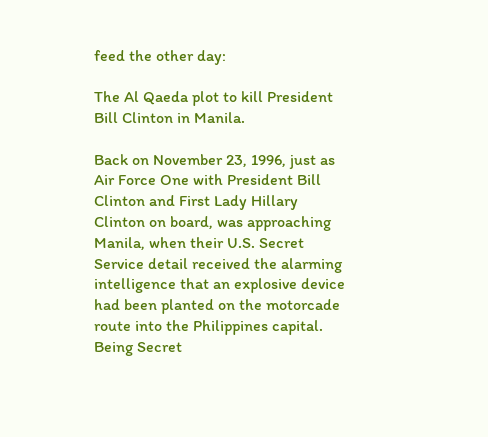feed the other day:

The Al Qaeda plot to kill President Bill Clinton in Manila.

Back on November 23, 1996, just as Air Force One with President Bill Clinton and First Lady Hillary Clinton on board, was approaching Manila, when their U.S. Secret Service detail received the alarming intelligence that an explosive device had been planted on the motorcade route into the Philippines capital. Being Secret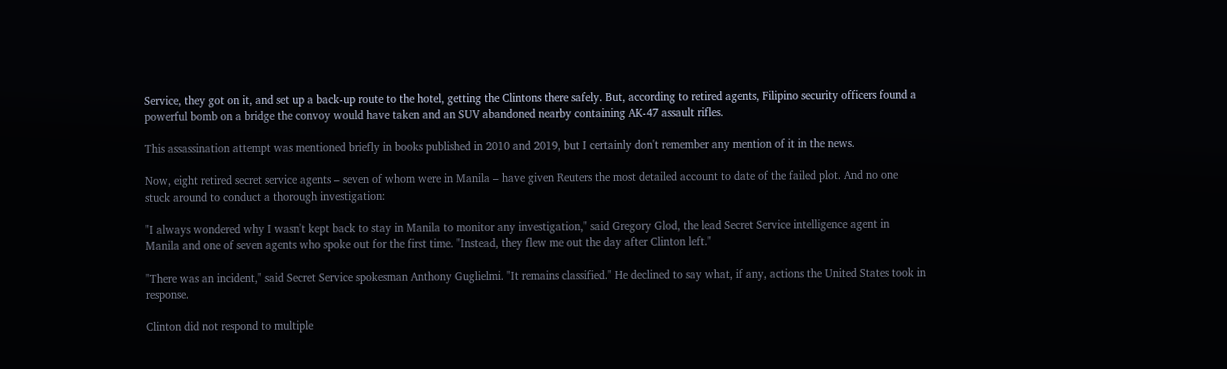Service, they got on it, and set up a back-up route to the hotel, getting the Clintons there safely. But, according to retired agents, Filipino security officers found a powerful bomb on a bridge the convoy would have taken and an SUV abandoned nearby containing AK-47 assault rifles.

This assassination attempt was mentioned briefly in books published in 2010 and 2019, but I certainly don't remember any mention of it in the news.

Now, eight retired secret service agents – seven of whom were in Manila – have given Reuters the most detailed account to date of the failed plot. And no one stuck around to conduct a thorough investigation:

"I always wondered why I wasn't kept back to stay in Manila to monitor any investigation," said Gregory Glod, the lead Secret Service intelligence agent in Manila and one of seven agents who spoke out for the first time. "Instead, they flew me out the day after Clinton left."

"There was an incident," said Secret Service spokesman Anthony Guglielmi. "It remains classified." He declined to say what, if any, actions the United States took in response.

Clinton did not respond to multiple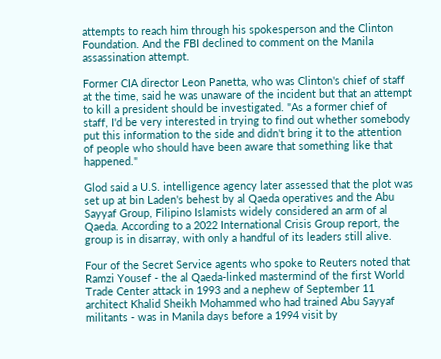attempts to reach him through his spokesperson and the Clinton Foundation. And the FBI declined to comment on the Manila assassination attempt.

Former CIA director Leon Panetta, who was Clinton's chief of staff at the time, said he was unaware of the incident but that an attempt to kill a president should be investigated. "As a former chief of staff, I'd be very interested in trying to find out whether somebody put this information to the side and didn't bring it to the attention of people who should have been aware that something like that happened."

Glod said a U.S. intelligence agency later assessed that the plot was set up at bin Laden's behest by al Qaeda operatives and the Abu Sayyaf Group, Filipino Islamists widely considered an arm of al Qaeda. According to a 2022 International Crisis Group report, the group is in disarray, with only a handful of its leaders still alive.

Four of the Secret Service agents who spoke to Reuters noted that Ramzi Yousef - the al Qaeda-linked mastermind of the first World Trade Center attack in 1993 and a nephew of September 11 architect Khalid Sheikh Mohammed who had trained Abu Sayyaf militants - was in Manila days before a 1994 visit by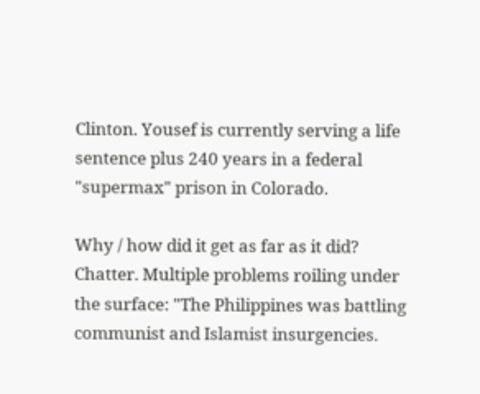Clinton. Yousef is currently serving a life sentence plus 240 years in a federal "supermax" prison in Colorado.

Why / how did it get as far as it did? Chatter. Multiple problems roiling under the surface: "The Philippines was battling communist and Islamist insurgencies.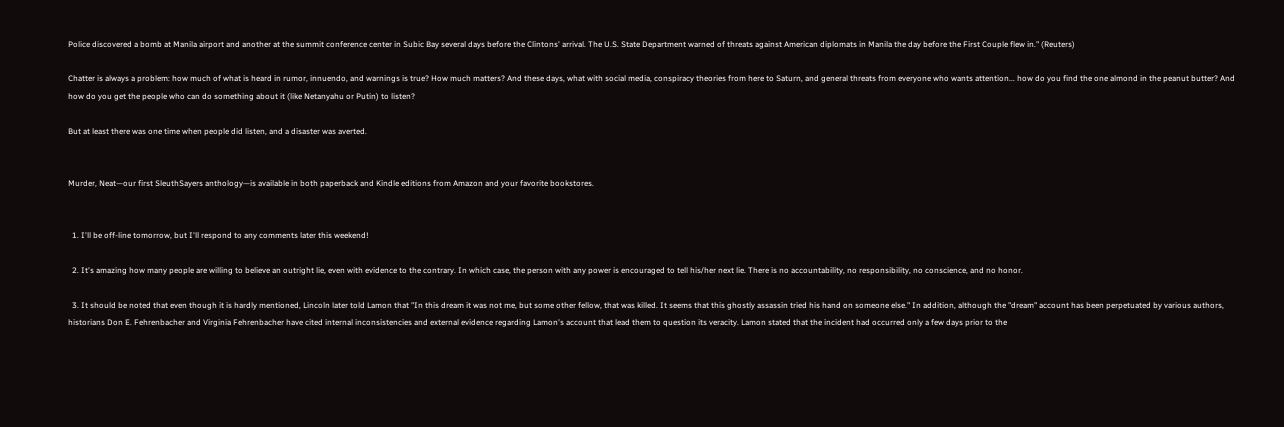Police discovered a bomb at Manila airport and another at the summit conference center in Subic Bay several days before the Clintons' arrival. The U.S. State Department warned of threats against American diplomats in Manila the day before the First Couple flew in." (Reuters)

Chatter is always a problem: how much of what is heard in rumor, innuendo, and warnings is true? How much matters? And these days, what with social media, conspiracy theories from here to Saturn, and general threats from everyone who wants attention... how do you find the one almond in the peanut butter? And how do you get the people who can do something about it (like Netanyahu or Putin) to listen?

But at least there was one time when people did listen, and a disaster was averted.


Murder, Neat—our first SleuthSayers anthology—is available in both paperback and Kindle editions from Amazon and your favorite bookstores.


  1. I'll be off-line tomorrow, but I'll respond to any comments later this weekend!

  2. It's amazing how many people are willing to believe an outright lie, even with evidence to the contrary. In which case, the person with any power is encouraged to tell his/her next lie. There is no accountability, no responsibility, no conscience, and no honor.

  3. It should be noted that even though it is hardly mentioned, Lincoln later told Lamon that "In this dream it was not me, but some other fellow, that was killed. It seems that this ghostly assassin tried his hand on someone else." In addition, although the "dream" account has been perpetuated by various authors, historians Don E. Fehrenbacher and Virginia Fehrenbacher have cited internal inconsistencies and external evidence regarding Lamon's account that lead them to question its veracity. Lamon stated that the incident had occurred only a few days prior to the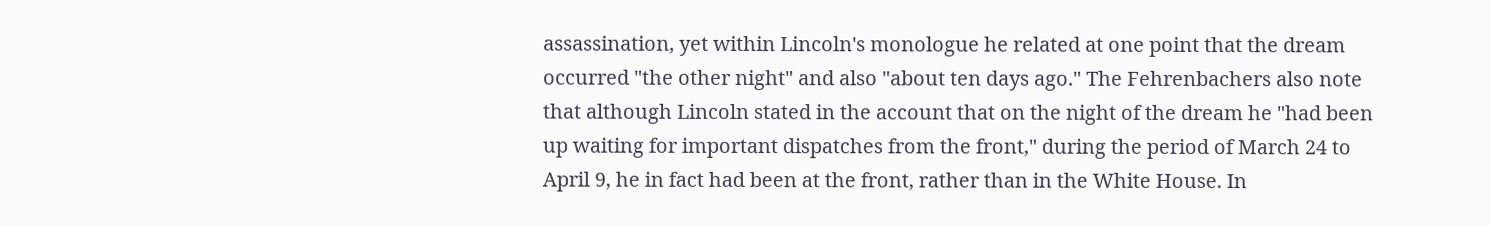assassination, yet within Lincoln's monologue he related at one point that the dream occurred "the other night" and also "about ten days ago." The Fehrenbachers also note that although Lincoln stated in the account that on the night of the dream he "had been up waiting for important dispatches from the front," during the period of March 24 to April 9, he in fact had been at the front, rather than in the White House. In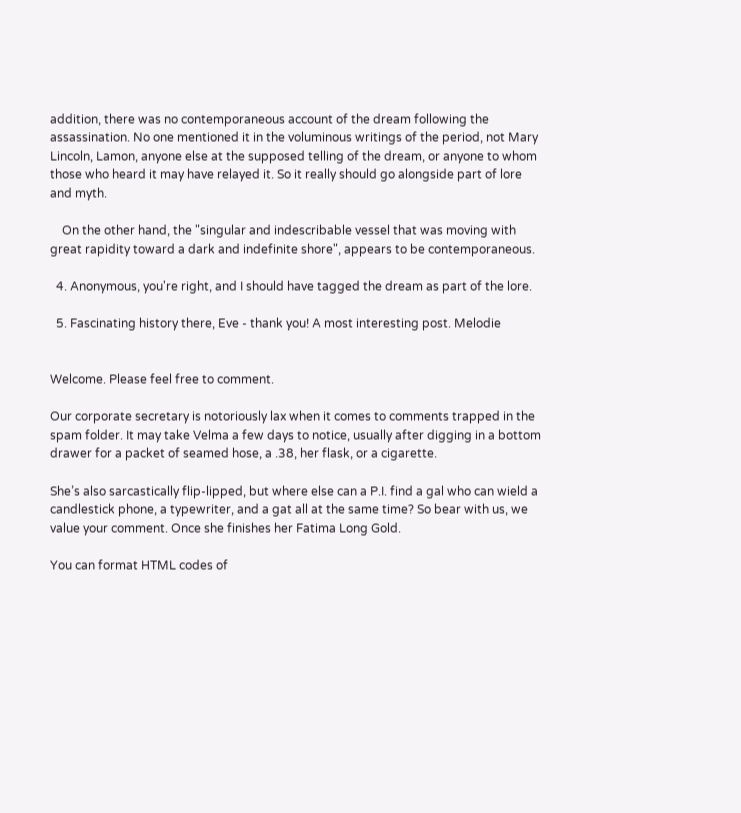addition, there was no contemporaneous account of the dream following the assassination. No one mentioned it in the voluminous writings of the period, not Mary Lincoln, Lamon, anyone else at the supposed telling of the dream, or anyone to whom those who heard it may have relayed it. So it really should go alongside part of lore and myth.

    On the other hand, the "singular and indescribable vessel that was moving with great rapidity toward a dark and indefinite shore", appears to be contemporaneous.

  4. Anonymous, you're right, and I should have tagged the dream as part of the lore.

  5. Fascinating history there, Eve - thank you! A most interesting post. Melodie


Welcome. Please feel free to comment.

Our corporate secretary is notoriously lax when it comes to comments trapped in the spam folder. It may take Velma a few days to notice, usually after digging in a bottom drawer for a packet of seamed hose, a .38, her flask, or a cigarette.

She’s also sarcastically flip-lipped, but where else can a P.I. find a gal who can wield a candlestick phone, a typewriter, and a gat all at the same time? So bear with us, we value your comment. Once she finishes her Fatima Long Gold.

You can format HTML codes of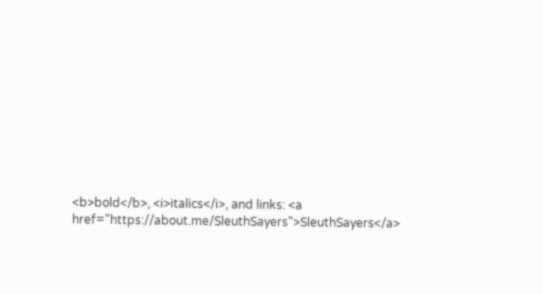<b>bold</b>, <i>italics</i>, and links: <a href="https://about.me/SleuthSayers">SleuthSayers</a>